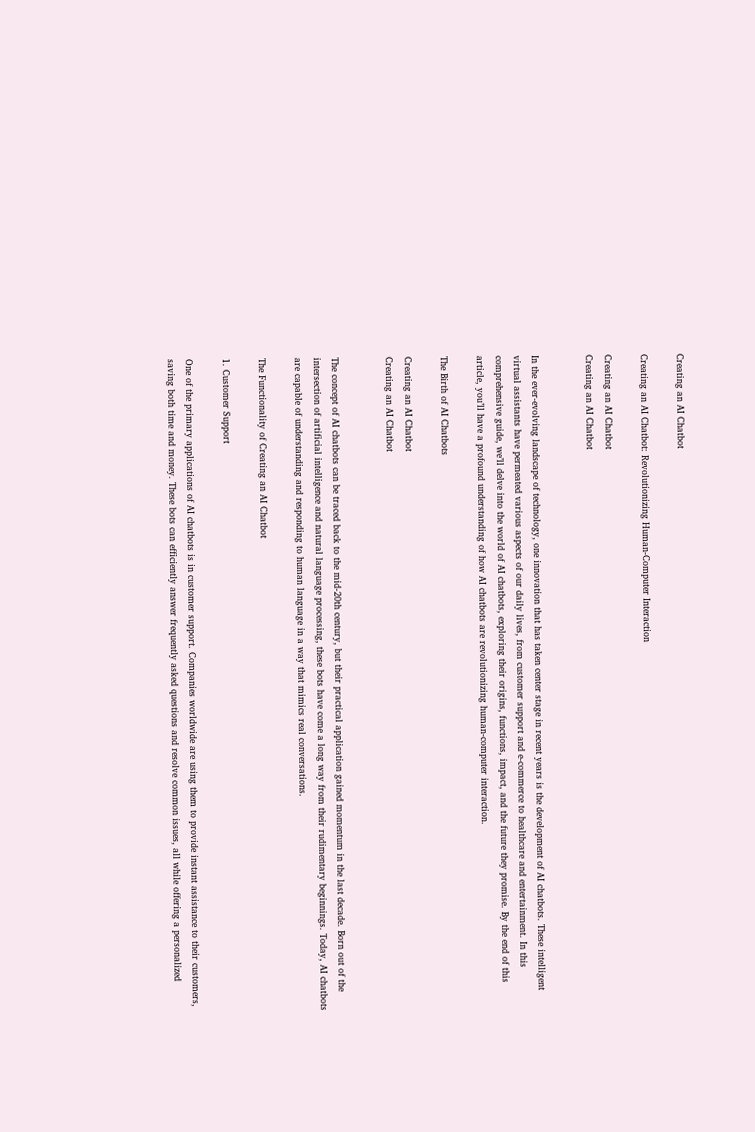Creating an AI Chatbot

Creating an AI Chatbot: Revolutionizing Human-Computer Interaction

Creating an AI Chatbot
Creating an AI Chatbot


In the ever-evolving landscape of technology, one innovation that has taken center stage in recent years is the development of AI chatbots. These intelligent virtual assistants have permeated various aspects of our daily lives, from customer support and e-commerce to healthcare and entertainment. In this comprehensive guide, we’ll delve into the world of AI chatbots, exploring their origins, functions, impact, and the future they promise. By the end of this article, you’ll have a profound understanding of how AI chatbots are revolutionizing human-computer interaction.

The Birth of AI Chatbots

Creating an AI Chatbot
Creating an AI Chatbot


The concept of AI chatbots can be traced back to the mid-20th century, but their practical application gained momentum in the last decade. Born out of the intersection of artificial intelligence and natural language processing, these bots have come a long way from their rudimentary beginnings. Today, AI chatbots are capable of understanding and responding to human language in a way that mimics real conversations.

The Functionality of Creating an AI Chatbot

1. Customer Support

One of the primary applications of AI chatbots is in customer support. Companies worldwide are using them to provide instant assistance to their customers, saving both time and money. These bots can efficiently answer frequently asked questions and resolve common issues, all while offering a personalized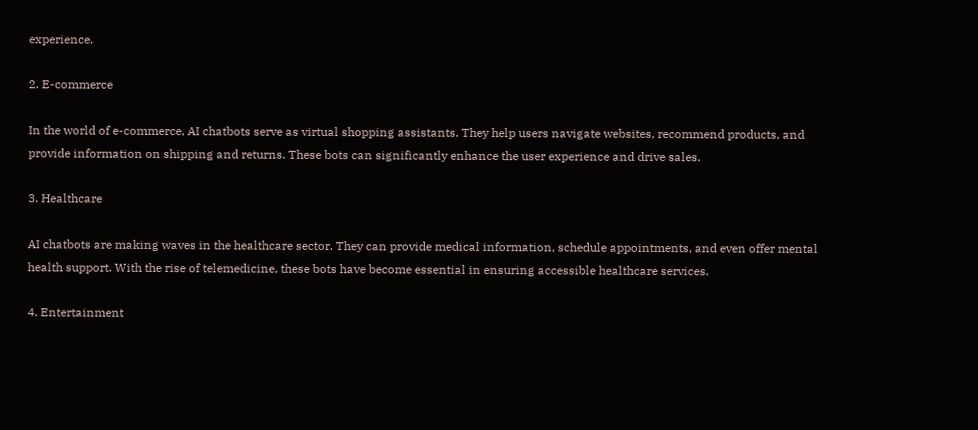experience.

2. E-commerce

In the world of e-commerce, AI chatbots serve as virtual shopping assistants. They help users navigate websites, recommend products, and provide information on shipping and returns. These bots can significantly enhance the user experience and drive sales.

3. Healthcare

AI chatbots are making waves in the healthcare sector. They can provide medical information, schedule appointments, and even offer mental health support. With the rise of telemedicine, these bots have become essential in ensuring accessible healthcare services.

4. Entertainment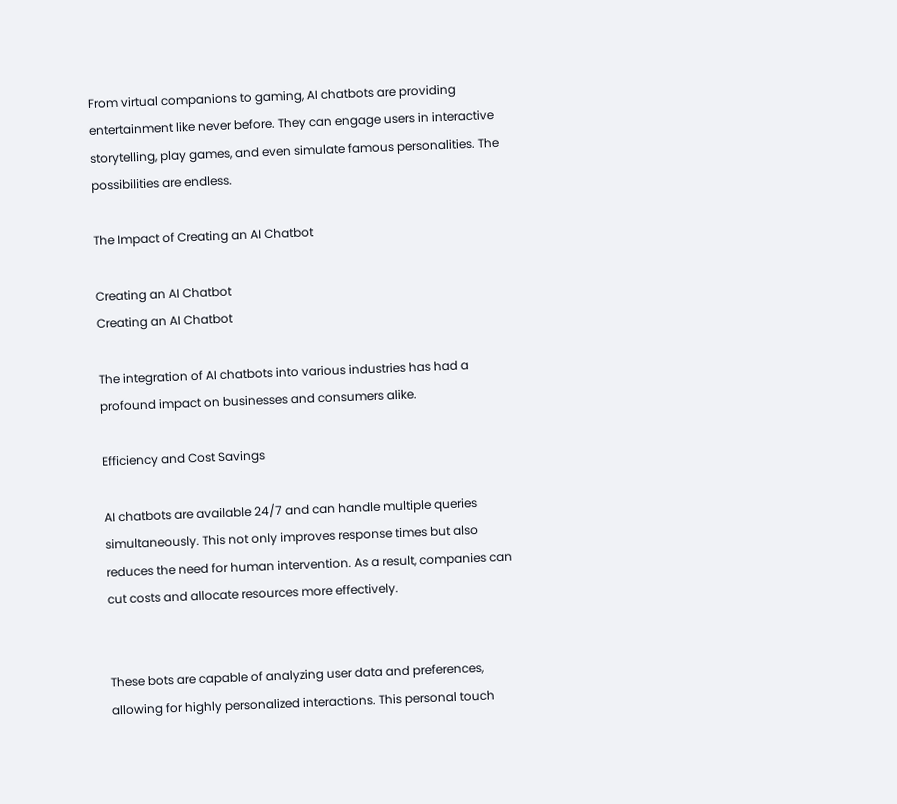From virtual companions to gaming, AI chatbots are providing entertainment like never before. They can engage users in interactive storytelling, play games, and even simulate famous personalities. The possibilities are endless.

The Impact of Creating an AI Chatbot

Creating an AI Chatbot
Creating an AI Chatbot

The integration of AI chatbots into various industries has had a profound impact on businesses and consumers alike.

Efficiency and Cost Savings

AI chatbots are available 24/7 and can handle multiple queries simultaneously. This not only improves response times but also reduces the need for human intervention. As a result, companies can cut costs and allocate resources more effectively.


These bots are capable of analyzing user data and preferences, allowing for highly personalized interactions. This personal touch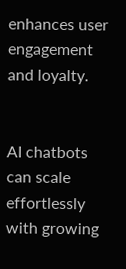enhances user engagement and loyalty.


AI chatbots can scale effortlessly with growing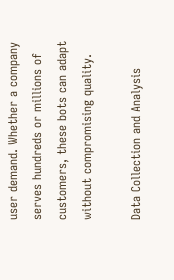user demand. Whether a company serves hundreds or millions of customers, these bots can adapt without compromising quality.

Data Collection and Analysis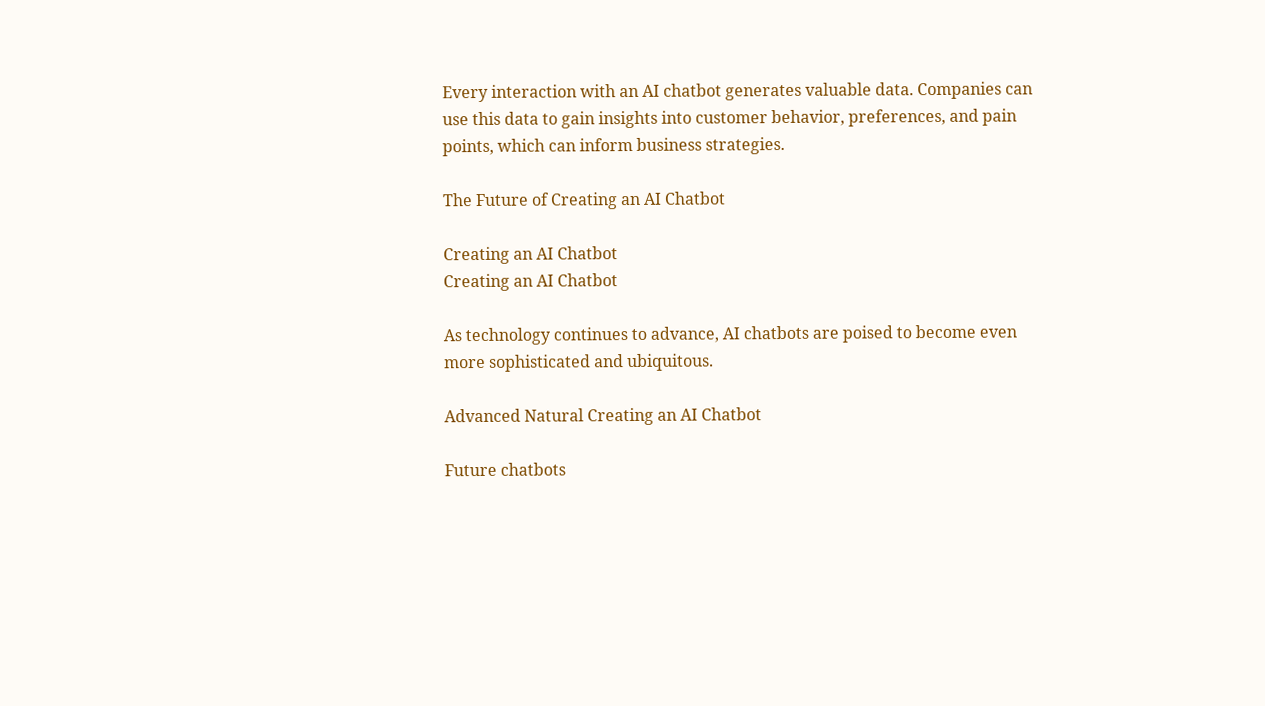Every interaction with an AI chatbot generates valuable data. Companies can use this data to gain insights into customer behavior, preferences, and pain points, which can inform business strategies.

The Future of Creating an AI Chatbot

Creating an AI Chatbot
Creating an AI Chatbot

As technology continues to advance, AI chatbots are poised to become even more sophisticated and ubiquitous.

Advanced Natural Creating an AI Chatbot

Future chatbots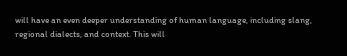will have an even deeper understanding of human language, including slang, regional dialects, and context. This will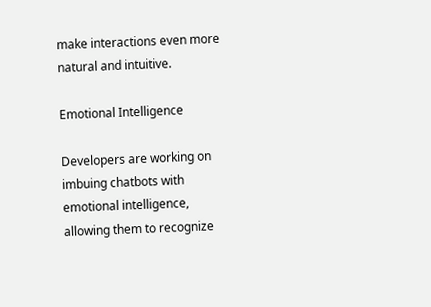make interactions even more natural and intuitive.

Emotional Intelligence

Developers are working on imbuing chatbots with emotional intelligence, allowing them to recognize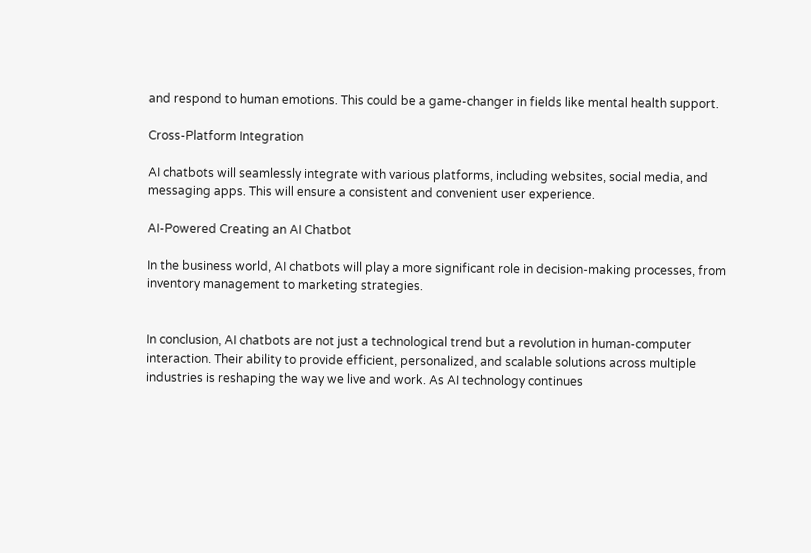and respond to human emotions. This could be a game-changer in fields like mental health support.

Cross-Platform Integration

AI chatbots will seamlessly integrate with various platforms, including websites, social media, and messaging apps. This will ensure a consistent and convenient user experience.

AI-Powered Creating an AI Chatbot

In the business world, AI chatbots will play a more significant role in decision-making processes, from inventory management to marketing strategies.


In conclusion, AI chatbots are not just a technological trend but a revolution in human-computer interaction. Their ability to provide efficient, personalized, and scalable solutions across multiple industries is reshaping the way we live and work. As AI technology continues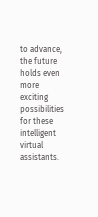to advance, the future holds even more exciting possibilities for these intelligent virtual assistants.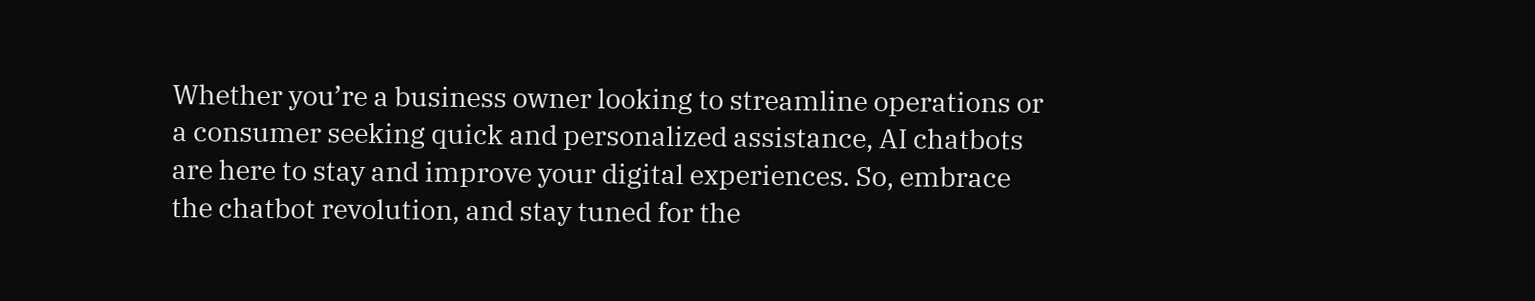Whether you’re a business owner looking to streamline operations or a consumer seeking quick and personalized assistance, AI chatbots are here to stay and improve your digital experiences. So, embrace the chatbot revolution, and stay tuned for the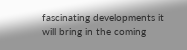fascinating developments it will bring in the coming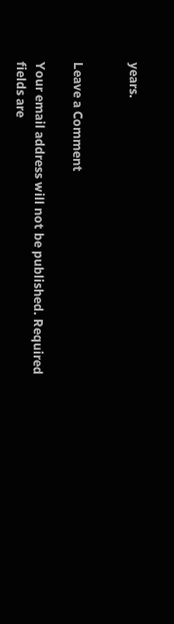years.


Leave a Comment

Your email address will not be published. Required fields are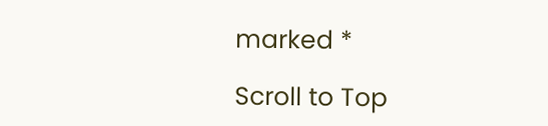marked *

Scroll to Top